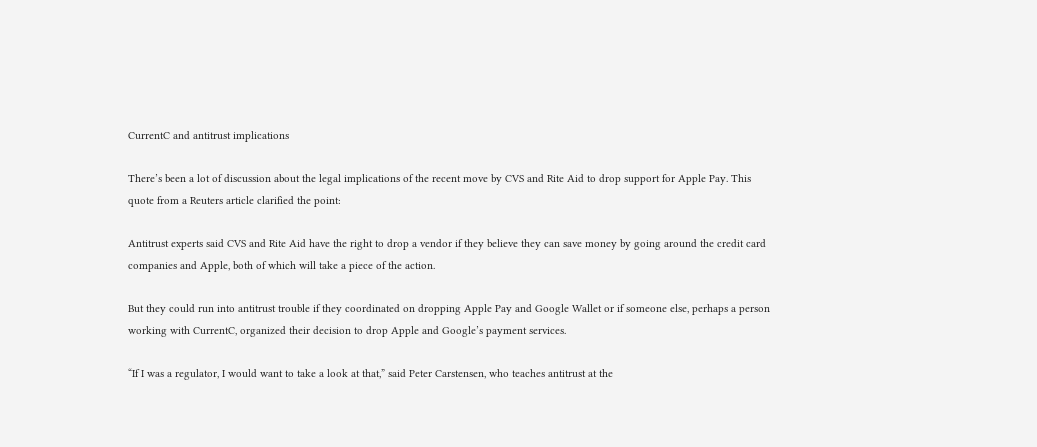CurrentC and antitrust implications

There’s been a lot of discussion about the legal implications of the recent move by CVS and Rite Aid to drop support for Apple Pay. This quote from a Reuters article clarified the point:

Antitrust experts said CVS and Rite Aid have the right to drop a vendor if they believe they can save money by going around the credit card companies and Apple, both of which will take a piece of the action.

But they could run into antitrust trouble if they coordinated on dropping Apple Pay and Google Wallet or if someone else, perhaps a person working with CurrentC, organized their decision to drop Apple and Google’s payment services.

“If I was a regulator, I would want to take a look at that,” said Peter Carstensen, who teaches antitrust at the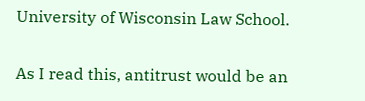University of Wisconsin Law School.

As I read this, antitrust would be an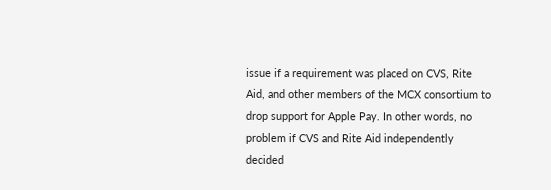issue if a requirement was placed on CVS, Rite Aid, and other members of the MCX consortium to drop support for Apple Pay. In other words, no problem if CVS and Rite Aid independently decided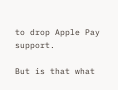to drop Apple Pay support.

But is that what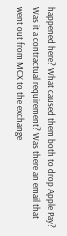happened here? What caused them both to drop Apple Pay? Was it a contractual requirement? Was there an email that went out from MCX to the exchange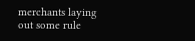merchants laying out some rule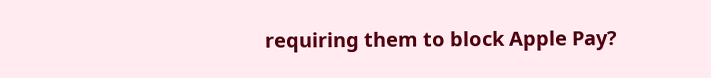requiring them to block Apple Pay?